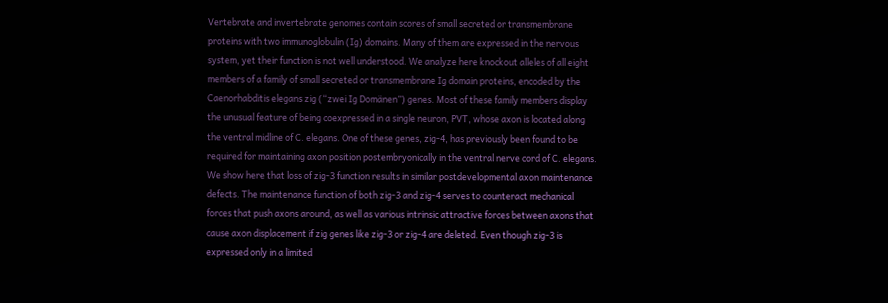Vertebrate and invertebrate genomes contain scores of small secreted or transmembrane proteins with two immunoglobulin (Ig) domains. Many of them are expressed in the nervous system, yet their function is not well understood. We analyze here knockout alleles of all eight members of a family of small secreted or transmembrane Ig domain proteins, encoded by the Caenorhabditis elegans zig (“zwei Ig Domänen”) genes. Most of these family members display the unusual feature of being coexpressed in a single neuron, PVT, whose axon is located along the ventral midline of C. elegans. One of these genes, zig-4, has previously been found to be required for maintaining axon position postembryonically in the ventral nerve cord of C. elegans. We show here that loss of zig-3 function results in similar postdevelopmental axon maintenance defects. The maintenance function of both zig-3 and zig-4 serves to counteract mechanical forces that push axons around, as well as various intrinsic attractive forces between axons that cause axon displacement if zig genes like zig-3 or zig-4 are deleted. Even though zig-3 is expressed only in a limited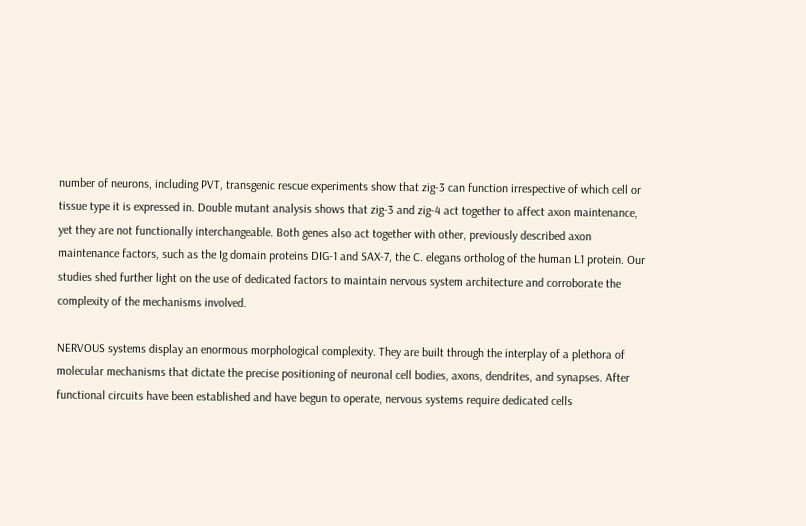number of neurons, including PVT, transgenic rescue experiments show that zig-3 can function irrespective of which cell or tissue type it is expressed in. Double mutant analysis shows that zig-3 and zig-4 act together to affect axon maintenance, yet they are not functionally interchangeable. Both genes also act together with other, previously described axon maintenance factors, such as the Ig domain proteins DIG-1 and SAX-7, the C. elegans ortholog of the human L1 protein. Our studies shed further light on the use of dedicated factors to maintain nervous system architecture and corroborate the complexity of the mechanisms involved.

NERVOUS systems display an enormous morphological complexity. They are built through the interplay of a plethora of molecular mechanisms that dictate the precise positioning of neuronal cell bodies, axons, dendrites, and synapses. After functional circuits have been established and have begun to operate, nervous systems require dedicated cells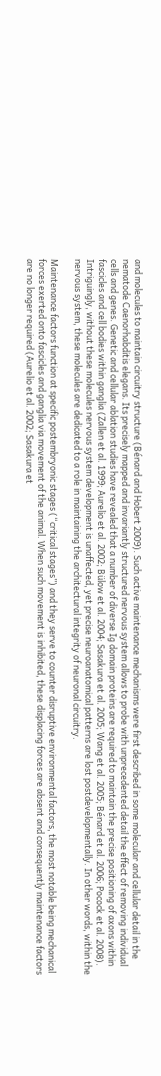and molecules to maintain circuitry structure (Bénard and Hobert 2009). Such active maintenance mechanisms were first described in some molecular and cellular detail in the nematode Caenorhabditis elegans. Its precisely mapped and invariantly structured nervous system allows to probe with unprecedented detail the effect of removing individual cells and genes. Genetic and cellular ablation studies have revealed that a number of diverse Ig domain proteins are required to maintain the precise positioning of axons within fascicles and cell bodies within ganglia (Zallen et al. 1999; Aurelio et al. 2002; Bülow et al. 2004; Sasakura et al. 2005; Wang et al. 2005; Bénard et al. 2006; Pocock et al. 2008). Intriguingly, without these molecules nervous system development is unaffected, yet precise neuroanatomical patterns are lost postdevelopmentally. In other words, within the nervous system, these molecules are dedicated to a role in maintaining the architectural integrity of neuronal circuitry.

Maintenance factors function at specific postembryonic stages (“critical stages”) and they serve to counter disruptive environmental factors, the most notable being mechanical forces exerted onto fascicles and ganglia via movement of the animal. When such movement is inhibited, these displacing forces are absent and consequently maintenance factors are no longer required (Aurelio et al. 2002; Sasakura et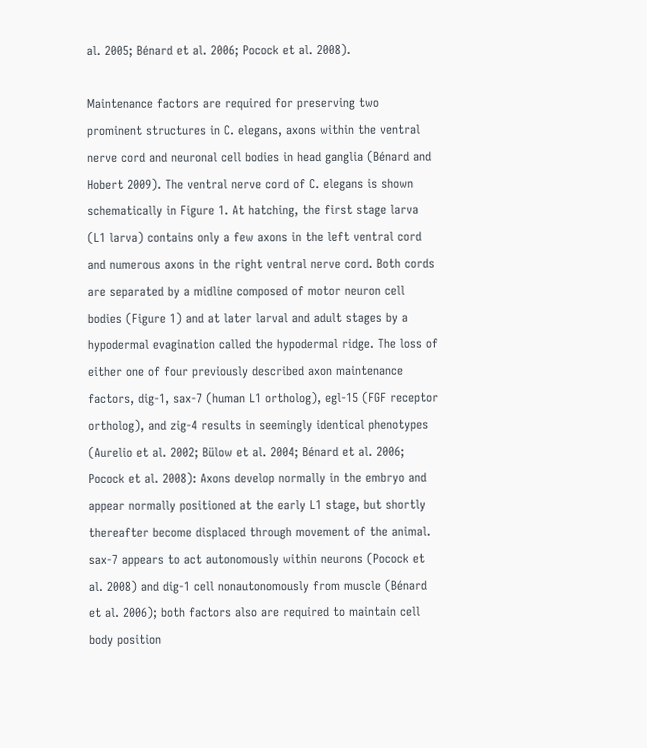al. 2005; Bénard et al. 2006; Pocock et al. 2008).

Maintenance factors are required for preserving two prominent structures in C. elegans, axons within the ventral nerve cord and neuronal cell bodies in head ganglia (Bénard and Hobert 2009). The ventral nerve cord of C. elegans is shown schematically in Figure 1. At hatching, the first stage larva (L1 larva) contains only a few axons in the left ventral cord and numerous axons in the right ventral nerve cord. Both cords are separated by a midline composed of motor neuron cell bodies (Figure 1) and at later larval and adult stages by a hypodermal evagination called the hypodermal ridge. The loss of either one of four previously described axon maintenance factors, dig-1, sax-7 (human L1 ortholog), egl-15 (FGF receptor ortholog), and zig-4 results in seemingly identical phenotypes (Aurelio et al. 2002; Bülow et al. 2004; Bénard et al. 2006; Pocock et al. 2008): Axons develop normally in the embryo and appear normally positioned at the early L1 stage, but shortly thereafter become displaced through movement of the animal. sax-7 appears to act autonomously within neurons (Pocock et al. 2008) and dig-1 cell nonautonomously from muscle (Bénard et al. 2006); both factors also are required to maintain cell body position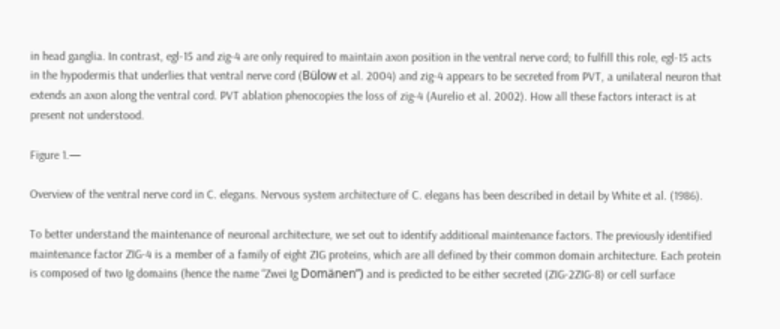in head ganglia. In contrast, egl-15 and zig-4 are only required to maintain axon position in the ventral nerve cord; to fulfill this role, egl-15 acts in the hypodermis that underlies that ventral nerve cord (Bülow et al. 2004) and zig-4 appears to be secreted from PVT, a unilateral neuron that extends an axon along the ventral cord. PVT ablation phenocopies the loss of zig-4 (Aurelio et al. 2002). How all these factors interact is at present not understood.

Figure 1.—

Overview of the ventral nerve cord in C. elegans. Nervous system architecture of C. elegans has been described in detail by White et al. (1986).

To better understand the maintenance of neuronal architecture, we set out to identify additional maintenance factors. The previously identified maintenance factor ZIG-4 is a member of a family of eight ZIG proteins, which are all defined by their common domain architecture. Each protein is composed of two Ig domains (hence the name “Zwei Ig Domänen”) and is predicted to be either secreted (ZIG-2ZIG-8) or cell surface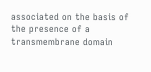associated on the basis of the presence of a transmembrane domain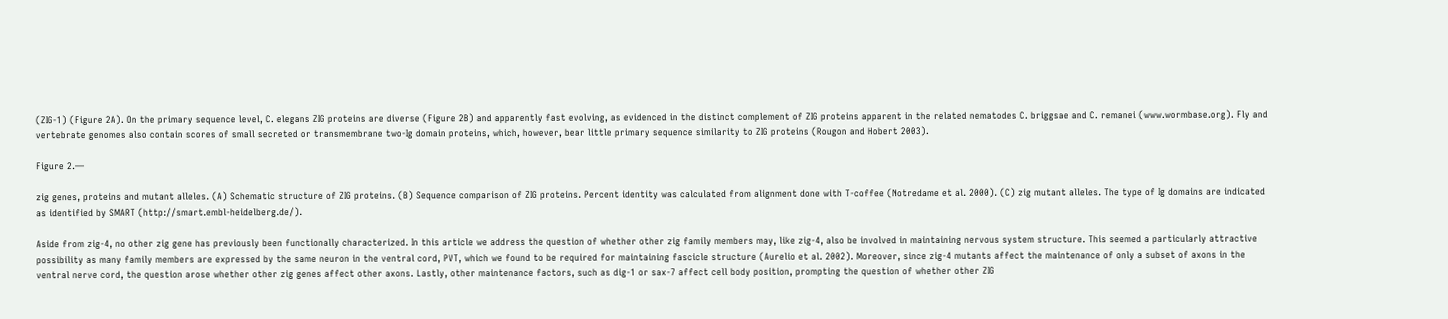(ZIG-1) (Figure 2A). On the primary sequence level, C. elegans ZIG proteins are diverse (Figure 2B) and apparently fast evolving, as evidenced in the distinct complement of ZIG proteins apparent in the related nematodes C. briggsae and C. remanei (www.wormbase.org). Fly and vertebrate genomes also contain scores of small secreted or transmembrane two-Ig domain proteins, which, however, bear little primary sequence similarity to ZIG proteins (Rougon and Hobert 2003).

Figure 2.—

zig genes, proteins and mutant alleles. (A) Schematic structure of ZIG proteins. (B) Sequence comparison of ZIG proteins. Percent identity was calculated from alignment done with T-coffee (Notredame et al. 2000). (C) zig mutant alleles. The type of Ig domains are indicated as identified by SMART (http://smart.embl-heidelberg.de/).

Aside from zig-4, no other zig gene has previously been functionally characterized. In this article we address the question of whether other zig family members may, like zig-4, also be involved in maintaining nervous system structure. This seemed a particularly attractive possibility as many family members are expressed by the same neuron in the ventral cord, PVT, which we found to be required for maintaining fascicle structure (Aurelio et al. 2002). Moreover, since zig-4 mutants affect the maintenance of only a subset of axons in the ventral nerve cord, the question arose whether other zig genes affect other axons. Lastly, other maintenance factors, such as dig-1 or sax-7 affect cell body position, prompting the question of whether other ZIG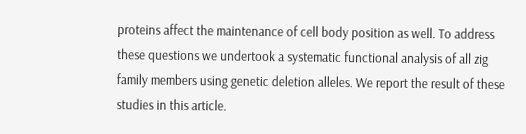proteins affect the maintenance of cell body position as well. To address these questions we undertook a systematic functional analysis of all zig family members using genetic deletion alleles. We report the result of these studies in this article.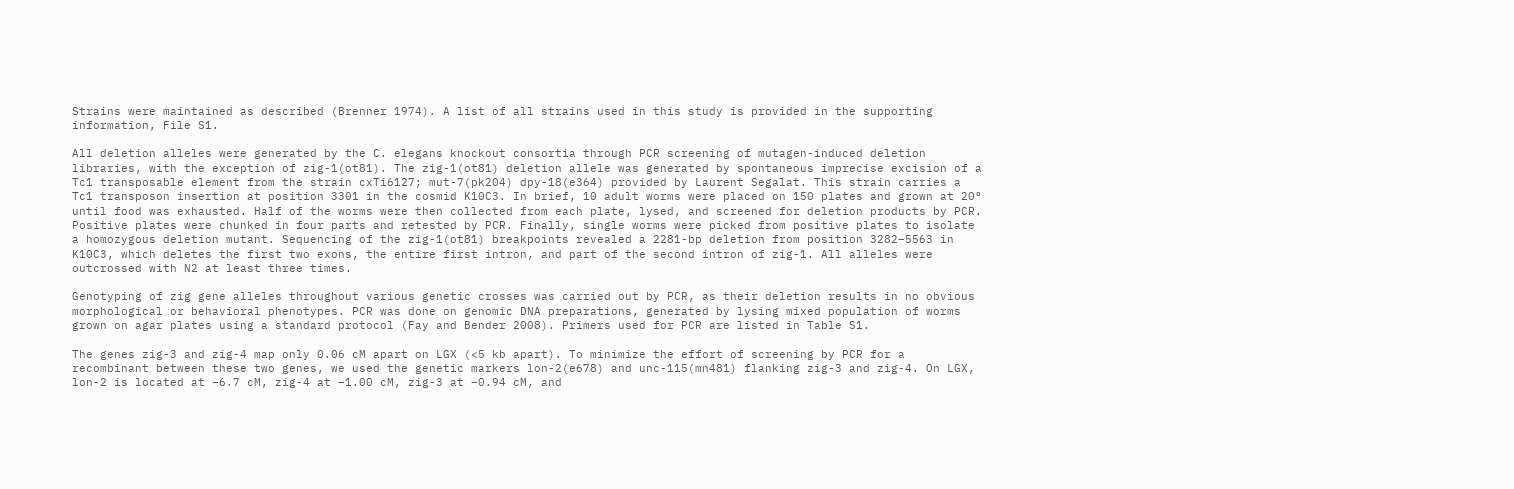Strains were maintained as described (Brenner 1974). A list of all strains used in this study is provided in the supporting information, File S1.

All deletion alleles were generated by the C. elegans knockout consortia through PCR screening of mutagen-induced deletion libraries, with the exception of zig-1(ot81). The zig-1(ot81) deletion allele was generated by spontaneous imprecise excision of a Tc1 transposable element from the strain cxTi6127; mut-7(pk204) dpy-18(e364) provided by Laurent Segalat. This strain carries a Tc1 transposon insertion at position 3301 in the cosmid K10C3. In brief, 10 adult worms were placed on 150 plates and grown at 20° until food was exhausted. Half of the worms were then collected from each plate, lysed, and screened for deletion products by PCR. Positive plates were chunked in four parts and retested by PCR. Finally, single worms were picked from positive plates to isolate a homozygous deletion mutant. Sequencing of the zig-1(ot81) breakpoints revealed a 2281-bp deletion from position 3282–5563 in K10C3, which deletes the first two exons, the entire first intron, and part of the second intron of zig-1. All alleles were outcrossed with N2 at least three times.

Genotyping of zig gene alleles throughout various genetic crosses was carried out by PCR, as their deletion results in no obvious morphological or behavioral phenotypes. PCR was done on genomic DNA preparations, generated by lysing mixed population of worms grown on agar plates using a standard protocol (Fay and Bender 2008). Primers used for PCR are listed in Table S1.

The genes zig-3 and zig-4 map only 0.06 cM apart on LGX (<5 kb apart). To minimize the effort of screening by PCR for a recombinant between these two genes, we used the genetic markers lon-2(e678) and unc-115(mn481) flanking zig-3 and zig-4. On LGX, lon-2 is located at −6.7 cM, zig-4 at −1.00 cM, zig-3 at −0.94 cM, and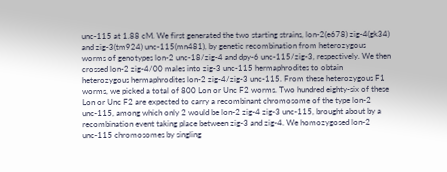unc-115 at 1.88 cM. We first generated the two starting strains, lon-2(e678) zig-4(gk34) and zig-3(tm924) unc-115(mn481), by genetic recombination from heterozygous worms of genotypes lon-2 unc-18/zig-4 and dpy-6 unc-115/zig-3, respectively. We then crossed lon-2 zig-4/00 males into zig-3 unc-115 hermaphrodites to obtain heterozygous hermaphrodites lon-2 zig-4/zig-3 unc-115. From these heterozygous F1 worms, we picked a total of 800 Lon or Unc F2 worms. Two hundred eighty-six of these Lon or Unc F2 are expected to carry a recombinant chromosome of the type lon-2 unc-115, among which only 2 would be lon-2 zig-4 zig-3 unc-115, brought about by a recombination event taking place between zig-3 and zig-4. We homozygosed lon-2 unc-115 chromosomes by singling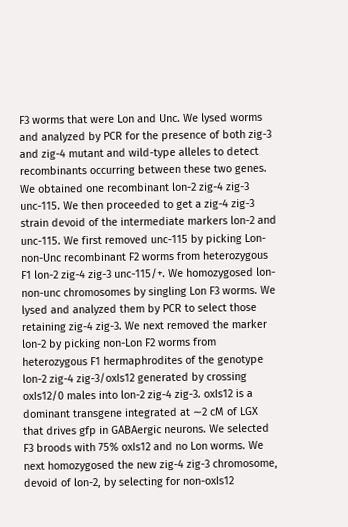F3 worms that were Lon and Unc. We lysed worms and analyzed by PCR for the presence of both zig-3 and zig-4 mutant and wild-type alleles to detect recombinants occurring between these two genes. We obtained one recombinant lon-2 zig-4 zig-3 unc-115. We then proceeded to get a zig-4 zig-3 strain devoid of the intermediate markers lon-2 and unc-115. We first removed unc-115 by picking Lon-non-Unc recombinant F2 worms from heterozygous F1 lon-2 zig-4 zig-3 unc-115/+. We homozygosed lon-non-unc chromosomes by singling Lon F3 worms. We lysed and analyzed them by PCR to select those retaining zig-4 zig-3. We next removed the marker lon-2 by picking non-Lon F2 worms from heterozygous F1 hermaphrodites of the genotype lon-2 zig-4 zig-3/oxIs12 generated by crossing oxIs12/0 males into lon-2 zig-4 zig-3. oxIs12 is a dominant transgene integrated at ∼2 cM of LGX that drives gfp in GABAergic neurons. We selected F3 broods with 75% oxIs12 and no Lon worms. We next homozygosed the new zig-4 zig-3 chromosome, devoid of lon-2, by selecting for non-oxIs12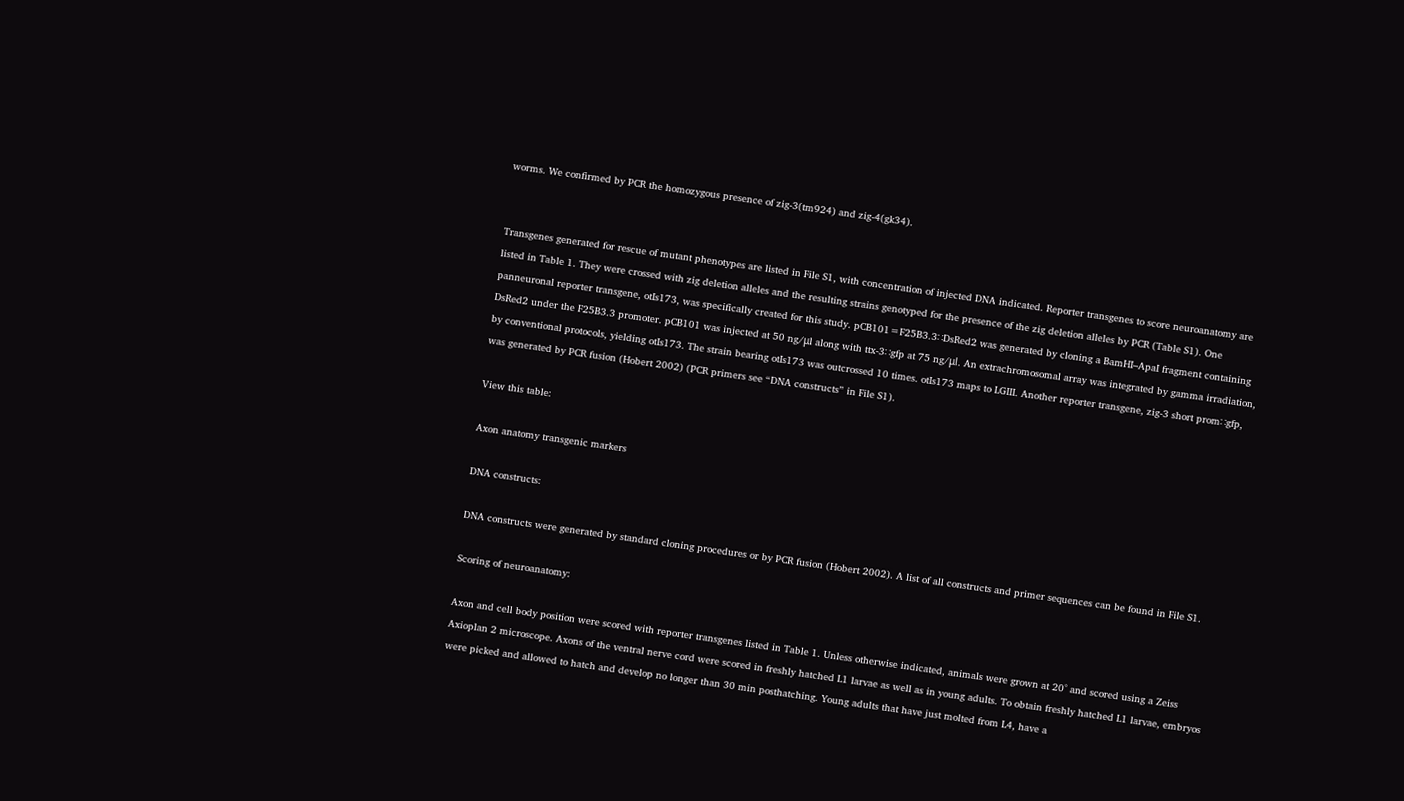worms. We confirmed by PCR the homozygous presence of zig-3(tm924) and zig-4(gk34).


Transgenes generated for rescue of mutant phenotypes are listed in File S1, with concentration of injected DNA indicated. Reporter transgenes to score neuroanatomy are listed in Table 1. They were crossed with zig deletion alleles and the resulting strains genotyped for the presence of the zig deletion alleles by PCR (Table S1). One panneuronal reporter transgene, otIs173, was specifically created for this study. pCB101=F25B3.3∷DsRed2 was generated by cloning a BamHI–ApaI fragment containing DsRed2 under the F25B3.3 promoter. pCB101 was injected at 50 ng/μl along with ttx-3∷gfp at 75 ng/μl. An extrachromosomal array was integrated by gamma irradiation, by conventional protocols, yielding otIs173. The strain bearing otIs173 was outcrossed 10 times. otIs173 maps to LGIII. Another reporter transgene, zig-3 short prom∷gfp, was generated by PCR fusion (Hobert 2002) (PCR primers see “DNA constructs” in File S1).

View this table:

Axon anatomy transgenic markers

DNA constructs:

DNA constructs were generated by standard cloning procedures or by PCR fusion (Hobert 2002). A list of all constructs and primer sequences can be found in File S1.

Scoring of neuroanatomy:

Axon and cell body position were scored with reporter transgenes listed in Table 1. Unless otherwise indicated, animals were grown at 20° and scored using a Zeiss Axioplan 2 microscope. Axons of the ventral nerve cord were scored in freshly hatched L1 larvae as well as in young adults. To obtain freshly hatched L1 larvae, embryos were picked and allowed to hatch and develop no longer than 30 min posthatching. Young adults that have just molted from L4, have a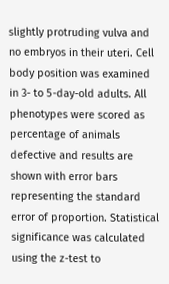slightly protruding vulva and no embryos in their uteri. Cell body position was examined in 3- to 5-day-old adults. All phenotypes were scored as percentage of animals defective and results are shown with error bars representing the standard error of proportion. Statistical significance was calculated using the z-test to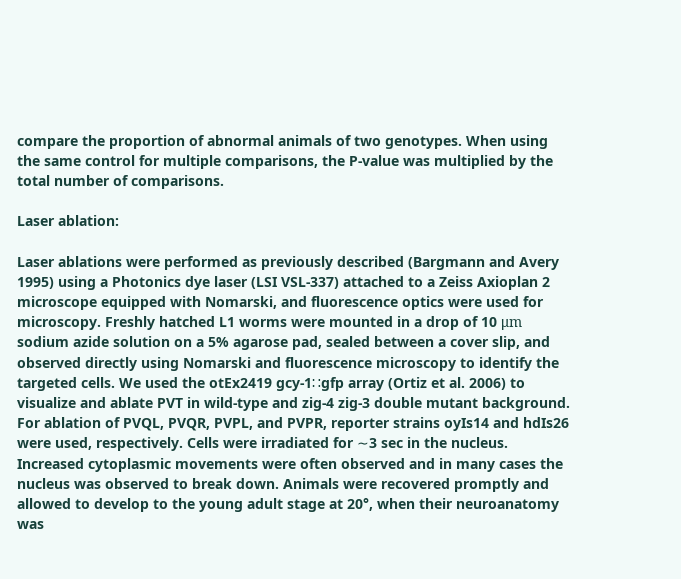compare the proportion of abnormal animals of two genotypes. When using the same control for multiple comparisons, the P-value was multiplied by the total number of comparisons.

Laser ablation:

Laser ablations were performed as previously described (Bargmann and Avery 1995) using a Photonics dye laser (LSI VSL-337) attached to a Zeiss Axioplan 2 microscope equipped with Nomarski, and fluorescence optics were used for microscopy. Freshly hatched L1 worms were mounted in a drop of 10 μm sodium azide solution on a 5% agarose pad, sealed between a cover slip, and observed directly using Nomarski and fluorescence microscopy to identify the targeted cells. We used the otEx2419 gcy-1∷gfp array (Ortiz et al. 2006) to visualize and ablate PVT in wild-type and zig-4 zig-3 double mutant background. For ablation of PVQL, PVQR, PVPL, and PVPR, reporter strains oyIs14 and hdIs26 were used, respectively. Cells were irradiated for ∼3 sec in the nucleus. Increased cytoplasmic movements were often observed and in many cases the nucleus was observed to break down. Animals were recovered promptly and allowed to develop to the young adult stage at 20°, when their neuroanatomy was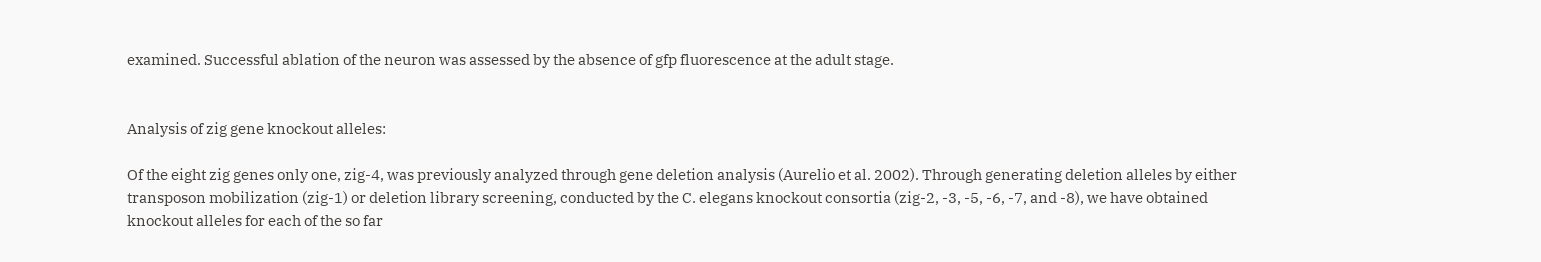examined. Successful ablation of the neuron was assessed by the absence of gfp fluorescence at the adult stage.


Analysis of zig gene knockout alleles:

Of the eight zig genes only one, zig-4, was previously analyzed through gene deletion analysis (Aurelio et al. 2002). Through generating deletion alleles by either transposon mobilization (zig-1) or deletion library screening, conducted by the C. elegans knockout consortia (zig-2, -3, -5, -6, -7, and -8), we have obtained knockout alleles for each of the so far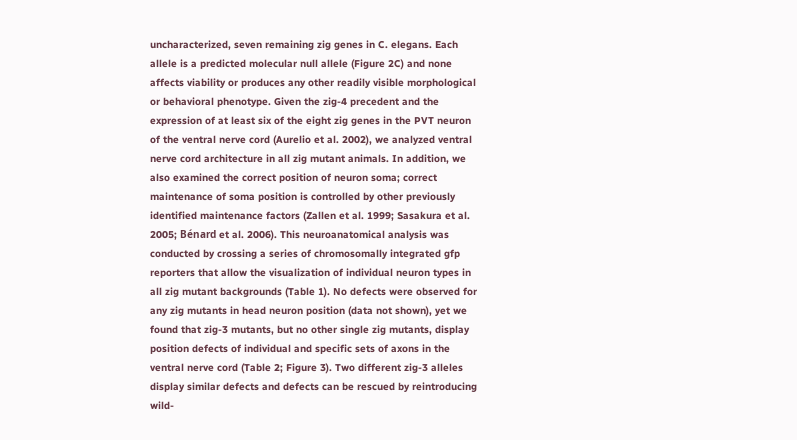uncharacterized, seven remaining zig genes in C. elegans. Each allele is a predicted molecular null allele (Figure 2C) and none affects viability or produces any other readily visible morphological or behavioral phenotype. Given the zig-4 precedent and the expression of at least six of the eight zig genes in the PVT neuron of the ventral nerve cord (Aurelio et al. 2002), we analyzed ventral nerve cord architecture in all zig mutant animals. In addition, we also examined the correct position of neuron soma; correct maintenance of soma position is controlled by other previously identified maintenance factors (Zallen et al. 1999; Sasakura et al. 2005; Bénard et al. 2006). This neuroanatomical analysis was conducted by crossing a series of chromosomally integrated gfp reporters that allow the visualization of individual neuron types in all zig mutant backgrounds (Table 1). No defects were observed for any zig mutants in head neuron position (data not shown), yet we found that zig-3 mutants, but no other single zig mutants, display position defects of individual and specific sets of axons in the ventral nerve cord (Table 2; Figure 3). Two different zig-3 alleles display similar defects and defects can be rescued by reintroducing wild-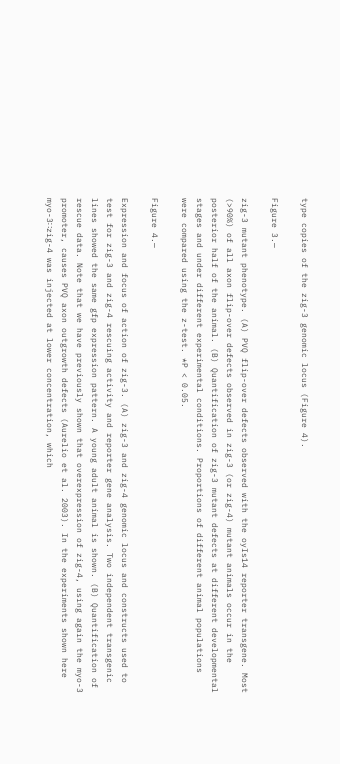type copies of the zig-3 genomic locus (Figure 4).

Figure 3.—

zig-3 mutant phenotype. (A) PVQ flip-over defects observed with the oyIs14 reporter transgene. Most (>90%) of all axon flip-over defects observed in zig-3 (or zig-4) mutant animals occur in the posterior half of the animal. (B) Quantification of zig-3 mutant defects at different developmental stages and under different experimental conditions. Proportions of different animal populations were compared using the z-test. *P < 0.05.

Figure 4.—

Expression and focus of action of zig-3. (A) zig-3 and zig-4 genomic locus and constructs used to test for zig-3 and zig-4 rescuing activity and reporter gene analysis. Two independent transgenic lines showed the same gfp expression pattern. A young adult animal is shown. (B) Quantification of rescue data. Note that we have previously shown that overexpression of zig-4, using again the myo-3 promoter, causes PVQ axon outgrowth defects (Aurelio et al. 2003). In the experiments shown here myo-3∷zig-4 was injected at lower concentration, which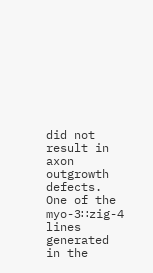did not result in axon outgrowth defects. One of the myo-3∷zig-4 lines generated in the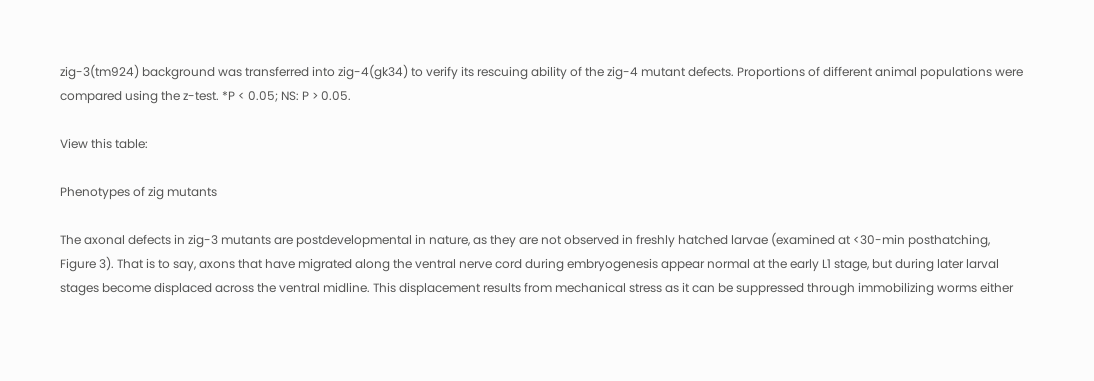zig-3(tm924) background was transferred into zig-4(gk34) to verify its rescuing ability of the zig-4 mutant defects. Proportions of different animal populations were compared using the z-test. *P < 0.05; NS: P > 0.05.

View this table:

Phenotypes of zig mutants

The axonal defects in zig-3 mutants are postdevelopmental in nature, as they are not observed in freshly hatched larvae (examined at <30-min posthatching, Figure 3). That is to say, axons that have migrated along the ventral nerve cord during embryogenesis appear normal at the early L1 stage, but during later larval stages become displaced across the ventral midline. This displacement results from mechanical stress as it can be suppressed through immobilizing worms either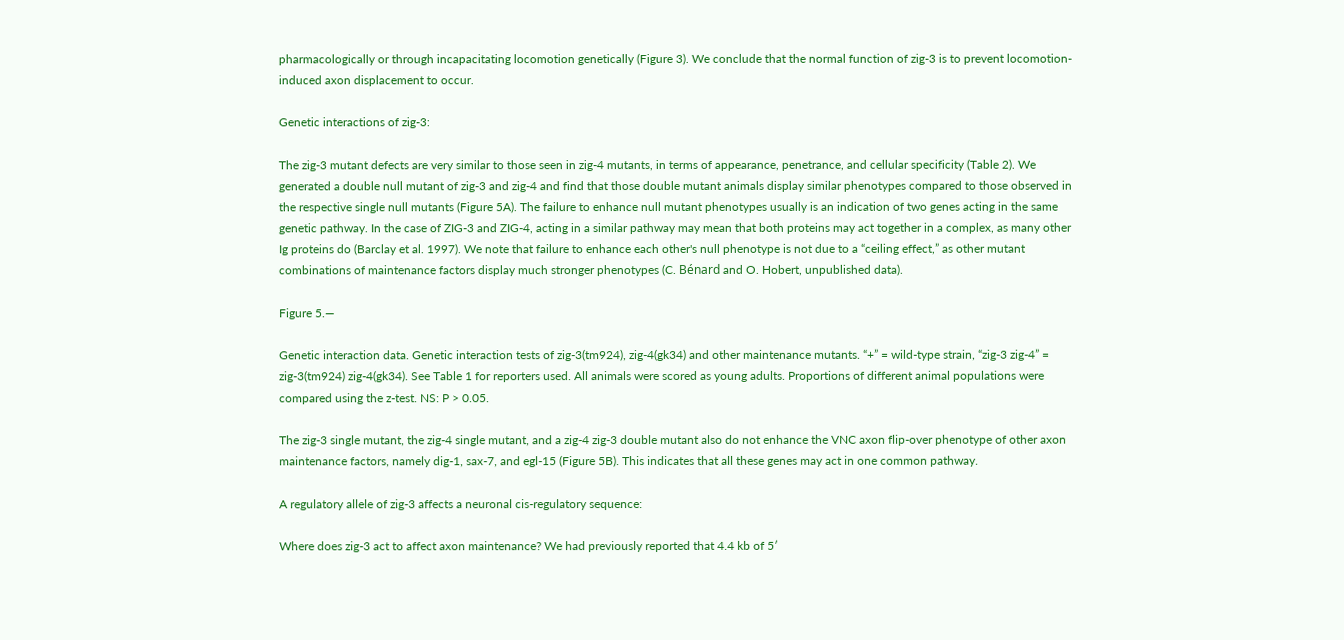pharmacologically or through incapacitating locomotion genetically (Figure 3). We conclude that the normal function of zig-3 is to prevent locomotion-induced axon displacement to occur.

Genetic interactions of zig-3:

The zig-3 mutant defects are very similar to those seen in zig-4 mutants, in terms of appearance, penetrance, and cellular specificity (Table 2). We generated a double null mutant of zig-3 and zig-4 and find that those double mutant animals display similar phenotypes compared to those observed in the respective single null mutants (Figure 5A). The failure to enhance null mutant phenotypes usually is an indication of two genes acting in the same genetic pathway. In the case of ZIG-3 and ZIG-4, acting in a similar pathway may mean that both proteins may act together in a complex, as many other Ig proteins do (Barclay et al. 1997). We note that failure to enhance each other's null phenotype is not due to a “ceiling effect,” as other mutant combinations of maintenance factors display much stronger phenotypes (C. Bénard and O. Hobert, unpublished data).

Figure 5.—

Genetic interaction data. Genetic interaction tests of zig-3(tm924), zig-4(gk34) and other maintenance mutants. “+” = wild-type strain, “zig-3 zig-4” = zig-3(tm924) zig-4(gk34). See Table 1 for reporters used. All animals were scored as young adults. Proportions of different animal populations were compared using the z-test. NS: P > 0.05.

The zig-3 single mutant, the zig-4 single mutant, and a zig-4 zig-3 double mutant also do not enhance the VNC axon flip-over phenotype of other axon maintenance factors, namely dig-1, sax-7, and egl-15 (Figure 5B). This indicates that all these genes may act in one common pathway.

A regulatory allele of zig-3 affects a neuronal cis-regulatory sequence:

Where does zig-3 act to affect axon maintenance? We had previously reported that 4.4 kb of 5′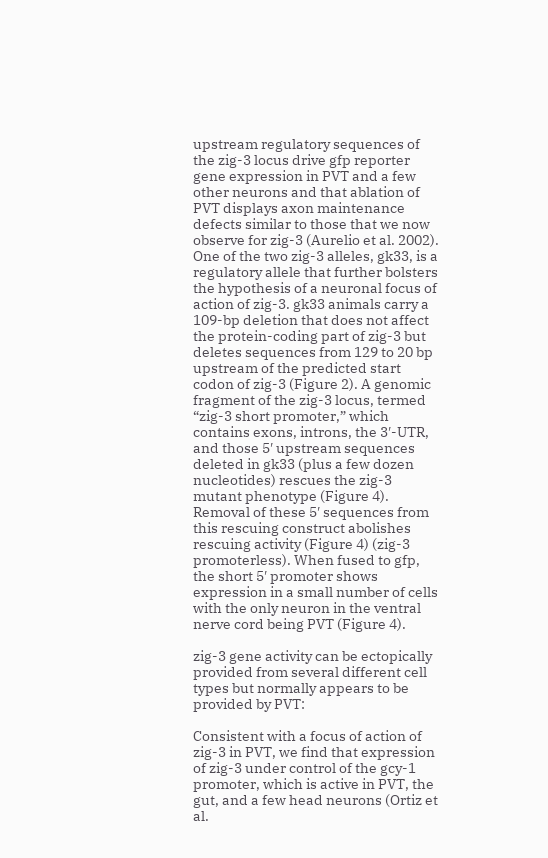upstream regulatory sequences of the zig-3 locus drive gfp reporter gene expression in PVT and a few other neurons and that ablation of PVT displays axon maintenance defects similar to those that we now observe for zig-3 (Aurelio et al. 2002). One of the two zig-3 alleles, gk33, is a regulatory allele that further bolsters the hypothesis of a neuronal focus of action of zig-3. gk33 animals carry a 109-bp deletion that does not affect the protein-coding part of zig-3 but deletes sequences from 129 to 20 bp upstream of the predicted start codon of zig-3 (Figure 2). A genomic fragment of the zig-3 locus, termed “zig-3 short promoter,” which contains exons, introns, the 3′-UTR, and those 5′ upstream sequences deleted in gk33 (plus a few dozen nucleotides) rescues the zig-3 mutant phenotype (Figure 4). Removal of these 5′ sequences from this rescuing construct abolishes rescuing activity (Figure 4) (zig-3 promoterless). When fused to gfp, the short 5′ promoter shows expression in a small number of cells with the only neuron in the ventral nerve cord being PVT (Figure 4).

zig-3 gene activity can be ectopically provided from several different cell types but normally appears to be provided by PVT:

Consistent with a focus of action of zig-3 in PVT, we find that expression of zig-3 under control of the gcy-1 promoter, which is active in PVT, the gut, and a few head neurons (Ortiz et al.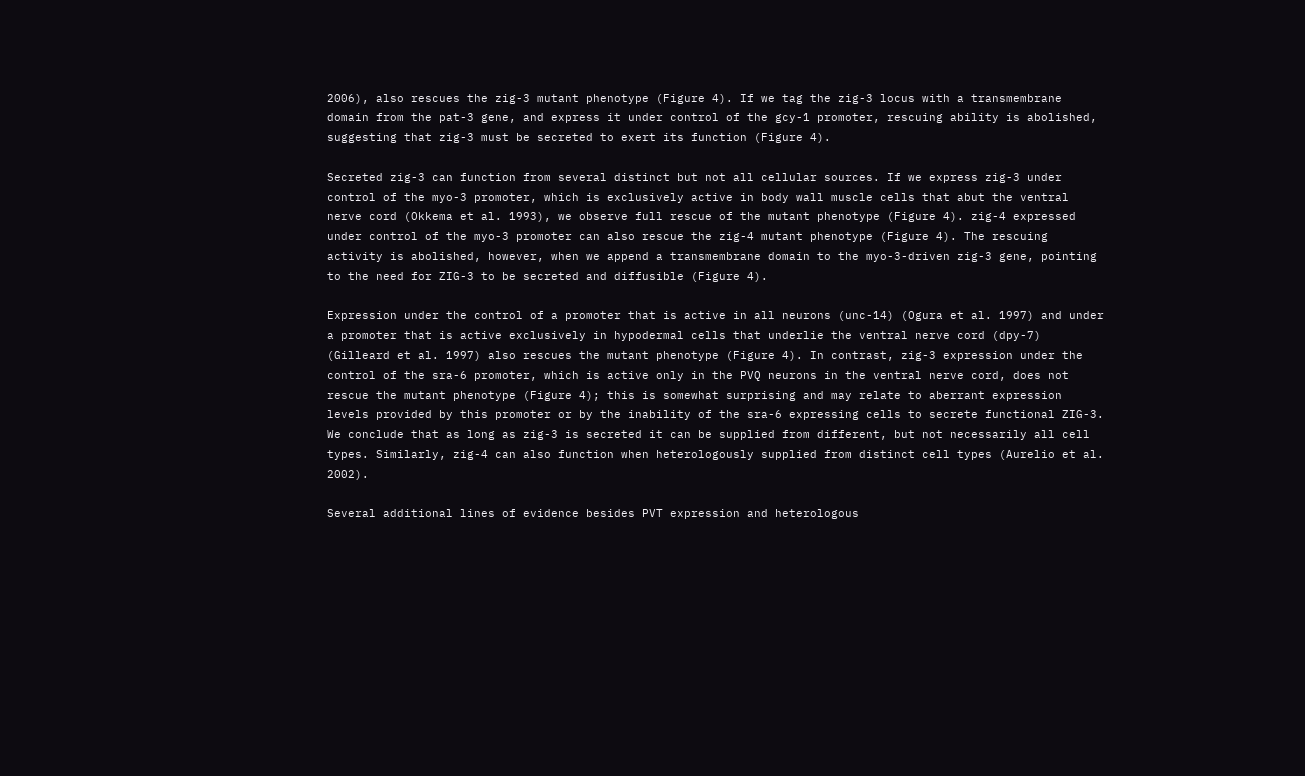2006), also rescues the zig-3 mutant phenotype (Figure 4). If we tag the zig-3 locus with a transmembrane domain from the pat-3 gene, and express it under control of the gcy-1 promoter, rescuing ability is abolished, suggesting that zig-3 must be secreted to exert its function (Figure 4).

Secreted zig-3 can function from several distinct but not all cellular sources. If we express zig-3 under control of the myo-3 promoter, which is exclusively active in body wall muscle cells that abut the ventral nerve cord (Okkema et al. 1993), we observe full rescue of the mutant phenotype (Figure 4). zig-4 expressed under control of the myo-3 promoter can also rescue the zig-4 mutant phenotype (Figure 4). The rescuing activity is abolished, however, when we append a transmembrane domain to the myo-3-driven zig-3 gene, pointing to the need for ZIG-3 to be secreted and diffusible (Figure 4).

Expression under the control of a promoter that is active in all neurons (unc-14) (Ogura et al. 1997) and under a promoter that is active exclusively in hypodermal cells that underlie the ventral nerve cord (dpy-7) (Gilleard et al. 1997) also rescues the mutant phenotype (Figure 4). In contrast, zig-3 expression under the control of the sra-6 promoter, which is active only in the PVQ neurons in the ventral nerve cord, does not rescue the mutant phenotype (Figure 4); this is somewhat surprising and may relate to aberrant expression levels provided by this promoter or by the inability of the sra-6 expressing cells to secrete functional ZIG-3. We conclude that as long as zig-3 is secreted it can be supplied from different, but not necessarily all cell types. Similarly, zig-4 can also function when heterologously supplied from distinct cell types (Aurelio et al. 2002).

Several additional lines of evidence besides PVT expression and heterologous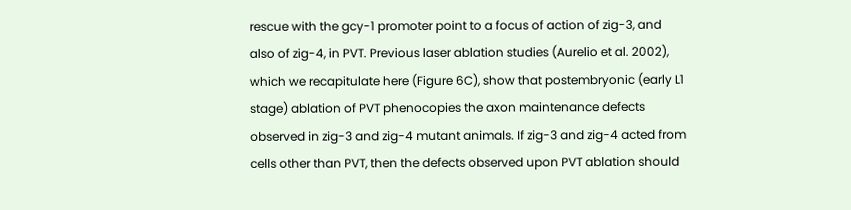rescue with the gcy-1 promoter point to a focus of action of zig-3, and also of zig-4, in PVT. Previous laser ablation studies (Aurelio et al. 2002), which we recapitulate here (Figure 6C), show that postembryonic (early L1 stage) ablation of PVT phenocopies the axon maintenance defects observed in zig-3 and zig-4 mutant animals. If zig-3 and zig-4 acted from cells other than PVT, then the defects observed upon PVT ablation should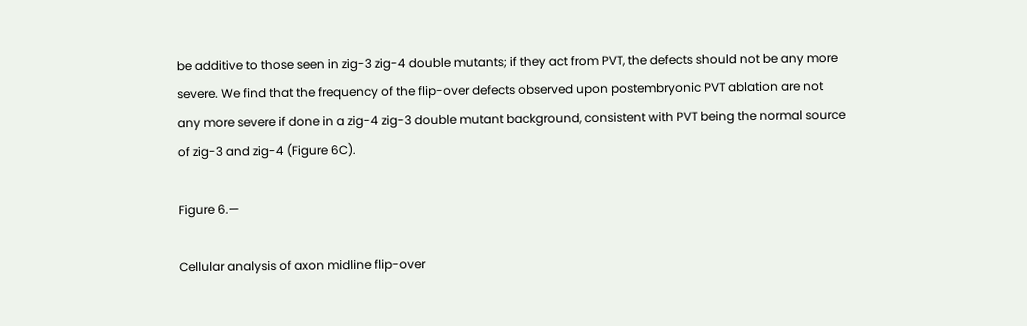be additive to those seen in zig-3 zig-4 double mutants; if they act from PVT, the defects should not be any more severe. We find that the frequency of the flip-over defects observed upon postembryonic PVT ablation are not any more severe if done in a zig-4 zig-3 double mutant background, consistent with PVT being the normal source of zig-3 and zig-4 (Figure 6C).

Figure 6.—

Cellular analysis of axon midline flip-over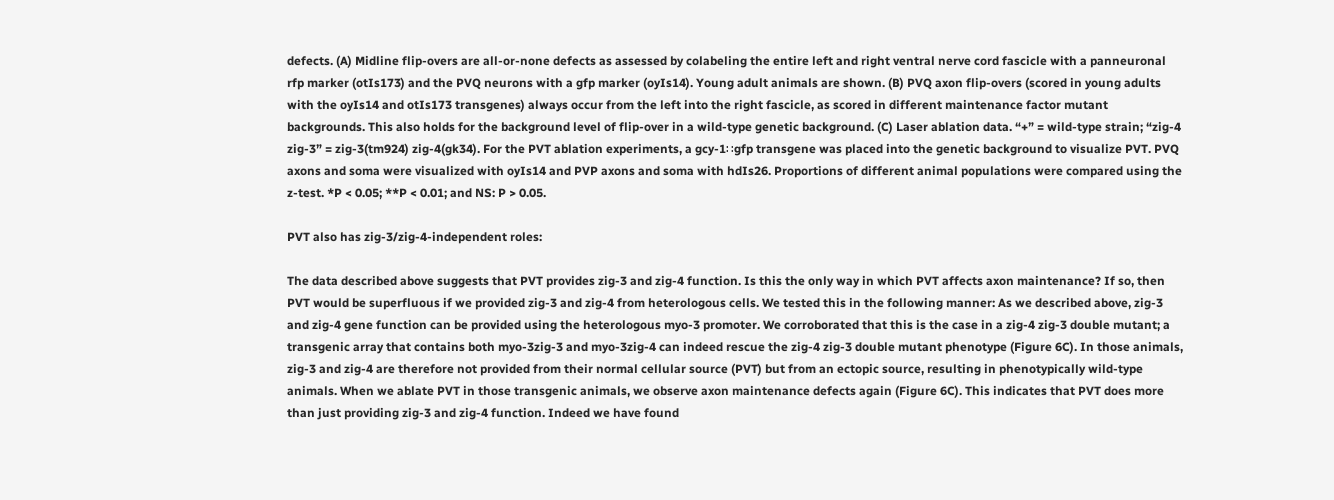defects. (A) Midline flip-overs are all-or-none defects as assessed by colabeling the entire left and right ventral nerve cord fascicle with a panneuronal rfp marker (otIs173) and the PVQ neurons with a gfp marker (oyIs14). Young adult animals are shown. (B) PVQ axon flip-overs (scored in young adults with the oyIs14 and otIs173 transgenes) always occur from the left into the right fascicle, as scored in different maintenance factor mutant backgrounds. This also holds for the background level of flip-over in a wild-type genetic background. (C) Laser ablation data. “+” = wild-type strain; “zig-4 zig-3” = zig-3(tm924) zig-4(gk34). For the PVT ablation experiments, a gcy-1∷gfp transgene was placed into the genetic background to visualize PVT. PVQ axons and soma were visualized with oyIs14 and PVP axons and soma with hdIs26. Proportions of different animal populations were compared using the z-test. *P < 0.05; **P < 0.01; and NS: P > 0.05.

PVT also has zig-3/zig-4-independent roles:

The data described above suggests that PVT provides zig-3 and zig-4 function. Is this the only way in which PVT affects axon maintenance? If so, then PVT would be superfluous if we provided zig-3 and zig-4 from heterologous cells. We tested this in the following manner: As we described above, zig-3 and zig-4 gene function can be provided using the heterologous myo-3 promoter. We corroborated that this is the case in a zig-4 zig-3 double mutant; a transgenic array that contains both myo-3zig-3 and myo-3zig-4 can indeed rescue the zig-4 zig-3 double mutant phenotype (Figure 6C). In those animals, zig-3 and zig-4 are therefore not provided from their normal cellular source (PVT) but from an ectopic source, resulting in phenotypically wild-type animals. When we ablate PVT in those transgenic animals, we observe axon maintenance defects again (Figure 6C). This indicates that PVT does more than just providing zig-3 and zig-4 function. Indeed we have found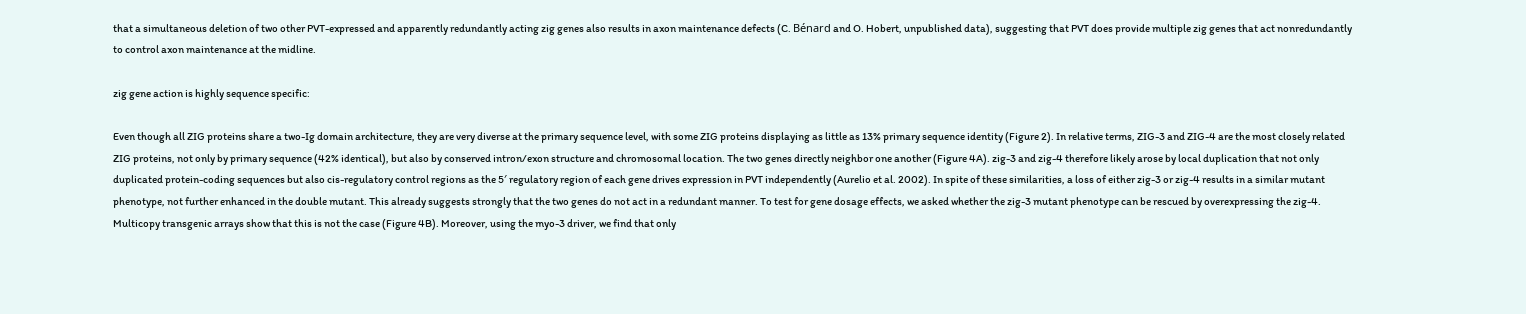that a simultaneous deletion of two other PVT-expressed and apparently redundantly acting zig genes also results in axon maintenance defects (C. Bénard and O. Hobert, unpublished data), suggesting that PVT does provide multiple zig genes that act nonredundantly to control axon maintenance at the midline.

zig gene action is highly sequence specific:

Even though all ZIG proteins share a two-Ig domain architecture, they are very diverse at the primary sequence level, with some ZIG proteins displaying as little as 13% primary sequence identity (Figure 2). In relative terms, ZIG-3 and ZIG-4 are the most closely related ZIG proteins, not only by primary sequence (42% identical), but also by conserved intron/exon structure and chromosomal location. The two genes directly neighbor one another (Figure 4A). zig-3 and zig-4 therefore likely arose by local duplication that not only duplicated protein-coding sequences but also cis-regulatory control regions as the 5′ regulatory region of each gene drives expression in PVT independently (Aurelio et al. 2002). In spite of these similarities, a loss of either zig-3 or zig-4 results in a similar mutant phenotype, not further enhanced in the double mutant. This already suggests strongly that the two genes do not act in a redundant manner. To test for gene dosage effects, we asked whether the zig-3 mutant phenotype can be rescued by overexpressing the zig-4. Multicopy transgenic arrays show that this is not the case (Figure 4B). Moreover, using the myo-3 driver, we find that only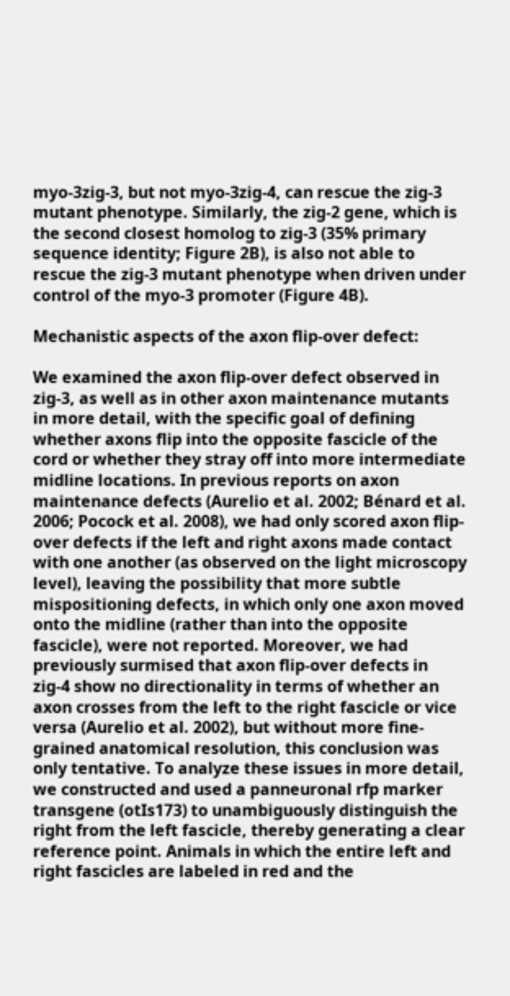myo-3zig-3, but not myo-3zig-4, can rescue the zig-3 mutant phenotype. Similarly, the zig-2 gene, which is the second closest homolog to zig-3 (35% primary sequence identity; Figure 2B), is also not able to rescue the zig-3 mutant phenotype when driven under control of the myo-3 promoter (Figure 4B).

Mechanistic aspects of the axon flip-over defect:

We examined the axon flip-over defect observed in zig-3, as well as in other axon maintenance mutants in more detail, with the specific goal of defining whether axons flip into the opposite fascicle of the cord or whether they stray off into more intermediate midline locations. In previous reports on axon maintenance defects (Aurelio et al. 2002; Bénard et al. 2006; Pocock et al. 2008), we had only scored axon flip-over defects if the left and right axons made contact with one another (as observed on the light microscopy level), leaving the possibility that more subtle mispositioning defects, in which only one axon moved onto the midline (rather than into the opposite fascicle), were not reported. Moreover, we had previously surmised that axon flip-over defects in zig-4 show no directionality in terms of whether an axon crosses from the left to the right fascicle or vice versa (Aurelio et al. 2002), but without more fine-grained anatomical resolution, this conclusion was only tentative. To analyze these issues in more detail, we constructed and used a panneuronal rfp marker transgene (otIs173) to unambiguously distinguish the right from the left fascicle, thereby generating a clear reference point. Animals in which the entire left and right fascicles are labeled in red and the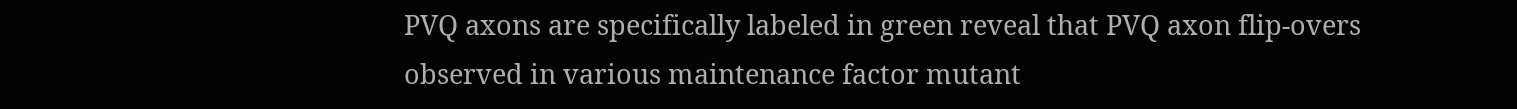PVQ axons are specifically labeled in green reveal that PVQ axon flip-overs observed in various maintenance factor mutant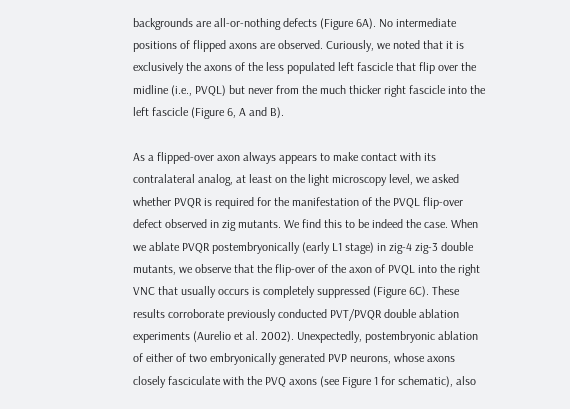backgrounds are all-or-nothing defects (Figure 6A). No intermediate positions of flipped axons are observed. Curiously, we noted that it is exclusively the axons of the less populated left fascicle that flip over the midline (i.e., PVQL) but never from the much thicker right fascicle into the left fascicle (Figure 6, A and B).

As a flipped-over axon always appears to make contact with its contralateral analog, at least on the light microscopy level, we asked whether PVQR is required for the manifestation of the PVQL flip-over defect observed in zig mutants. We find this to be indeed the case. When we ablate PVQR postembryonically (early L1 stage) in zig-4 zig-3 double mutants, we observe that the flip-over of the axon of PVQL into the right VNC that usually occurs is completely suppressed (Figure 6C). These results corroborate previously conducted PVT/PVQR double ablation experiments (Aurelio et al. 2002). Unexpectedly, postembryonic ablation of either of two embryonically generated PVP neurons, whose axons closely fasciculate with the PVQ axons (see Figure 1 for schematic), also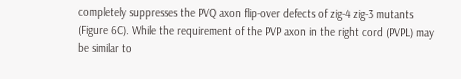completely suppresses the PVQ axon flip-over defects of zig-4 zig-3 mutants (Figure 6C). While the requirement of the PVP axon in the right cord (PVPL) may be similar to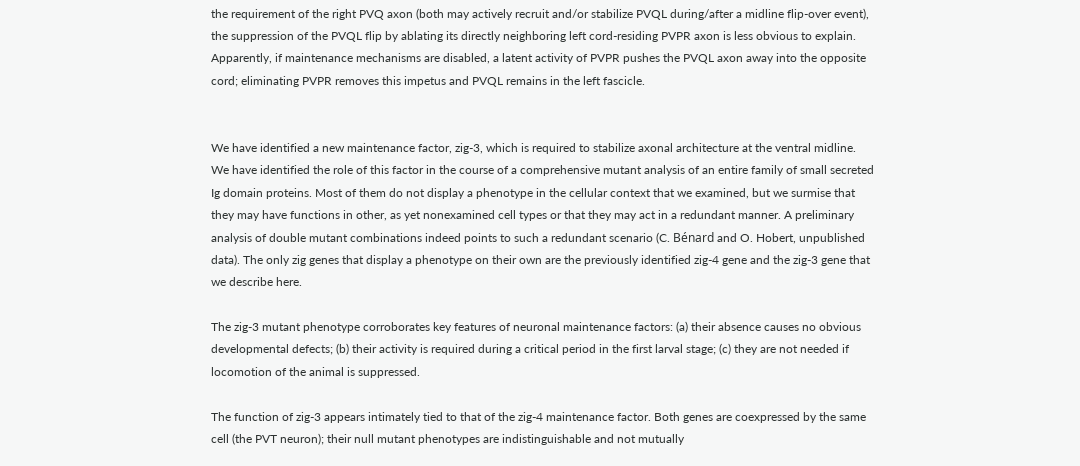the requirement of the right PVQ axon (both may actively recruit and/or stabilize PVQL during/after a midline flip-over event), the suppression of the PVQL flip by ablating its directly neighboring left cord-residing PVPR axon is less obvious to explain. Apparently, if maintenance mechanisms are disabled, a latent activity of PVPR pushes the PVQL axon away into the opposite cord; eliminating PVPR removes this impetus and PVQL remains in the left fascicle.


We have identified a new maintenance factor, zig-3, which is required to stabilize axonal architecture at the ventral midline. We have identified the role of this factor in the course of a comprehensive mutant analysis of an entire family of small secreted Ig domain proteins. Most of them do not display a phenotype in the cellular context that we examined, but we surmise that they may have functions in other, as yet nonexamined cell types or that they may act in a redundant manner. A preliminary analysis of double mutant combinations indeed points to such a redundant scenario (C. Bénard and O. Hobert, unpublished data). The only zig genes that display a phenotype on their own are the previously identified zig-4 gene and the zig-3 gene that we describe here.

The zig-3 mutant phenotype corroborates key features of neuronal maintenance factors: (a) their absence causes no obvious developmental defects; (b) their activity is required during a critical period in the first larval stage; (c) they are not needed if locomotion of the animal is suppressed.

The function of zig-3 appears intimately tied to that of the zig-4 maintenance factor. Both genes are coexpressed by the same cell (the PVT neuron); their null mutant phenotypes are indistinguishable and not mutually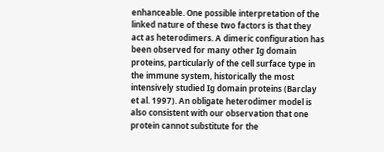enhanceable. One possible interpretation of the linked nature of these two factors is that they act as heterodimers. A dimeric configuration has been observed for many other Ig domain proteins, particularly of the cell surface type in the immune system, historically the most intensively studied Ig domain proteins (Barclay et al. 1997). An obligate heterodimer model is also consistent with our observation that one protein cannot substitute for the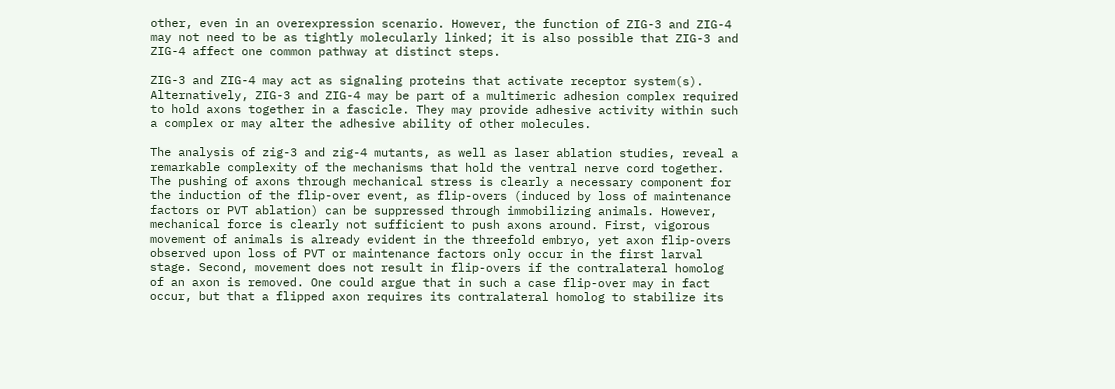other, even in an overexpression scenario. However, the function of ZIG-3 and ZIG-4 may not need to be as tightly molecularly linked; it is also possible that ZIG-3 and ZIG-4 affect one common pathway at distinct steps.

ZIG-3 and ZIG-4 may act as signaling proteins that activate receptor system(s). Alternatively, ZIG-3 and ZIG-4 may be part of a multimeric adhesion complex required to hold axons together in a fascicle. They may provide adhesive activity within such a complex or may alter the adhesive ability of other molecules.

The analysis of zig-3 and zig-4 mutants, as well as laser ablation studies, reveal a remarkable complexity of the mechanisms that hold the ventral nerve cord together. The pushing of axons through mechanical stress is clearly a necessary component for the induction of the flip-over event, as flip-overs (induced by loss of maintenance factors or PVT ablation) can be suppressed through immobilizing animals. However, mechanical force is clearly not sufficient to push axons around. First, vigorous movement of animals is already evident in the threefold embryo, yet axon flip-overs observed upon loss of PVT or maintenance factors only occur in the first larval stage. Second, movement does not result in flip-overs if the contralateral homolog of an axon is removed. One could argue that in such a case flip-over may in fact occur, but that a flipped axon requires its contralateral homolog to stabilize its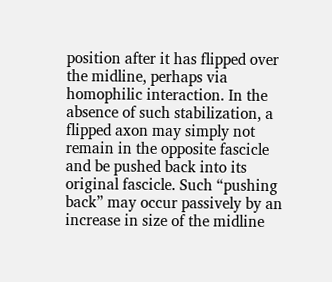position after it has flipped over the midline, perhaps via homophilic interaction. In the absence of such stabilization, a flipped axon may simply not remain in the opposite fascicle and be pushed back into its original fascicle. Such “pushing back” may occur passively by an increase in size of the midline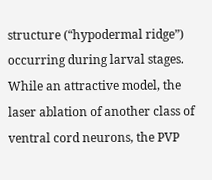structure (“hypodermal ridge”) occurring during larval stages. While an attractive model, the laser ablation of another class of ventral cord neurons, the PVP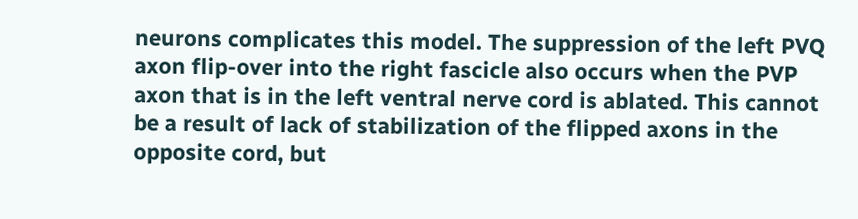neurons complicates this model. The suppression of the left PVQ axon flip-over into the right fascicle also occurs when the PVP axon that is in the left ventral nerve cord is ablated. This cannot be a result of lack of stabilization of the flipped axons in the opposite cord, but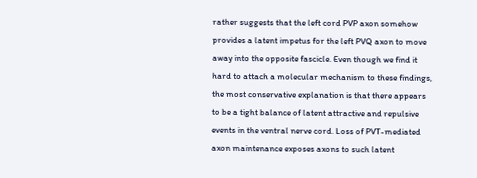rather suggests that the left cord PVP axon somehow provides a latent impetus for the left PVQ axon to move away into the opposite fascicle. Even though we find it hard to attach a molecular mechanism to these findings, the most conservative explanation is that there appears to be a tight balance of latent attractive and repulsive events in the ventral nerve cord. Loss of PVT-mediated axon maintenance exposes axons to such latent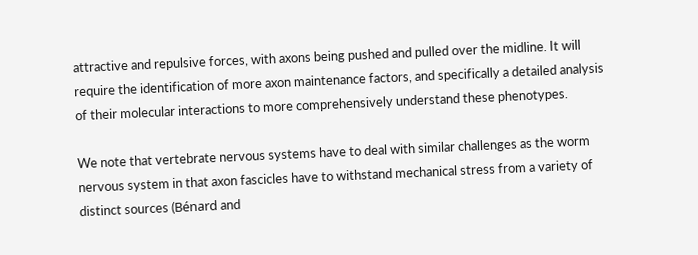attractive and repulsive forces, with axons being pushed and pulled over the midline. It will require the identification of more axon maintenance factors, and specifically a detailed analysis of their molecular interactions to more comprehensively understand these phenotypes.

We note that vertebrate nervous systems have to deal with similar challenges as the worm nervous system in that axon fascicles have to withstand mechanical stress from a variety of distinct sources (Bénard and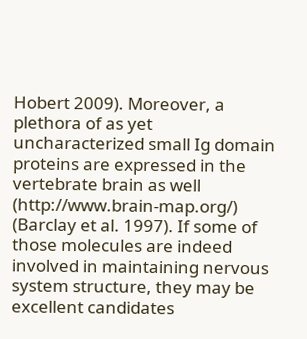Hobert 2009). Moreover, a plethora of as yet uncharacterized small Ig domain proteins are expressed in the vertebrate brain as well (http://www.brain-map.org/) (Barclay et al. 1997). If some of those molecules are indeed involved in maintaining nervous system structure, they may be excellent candidates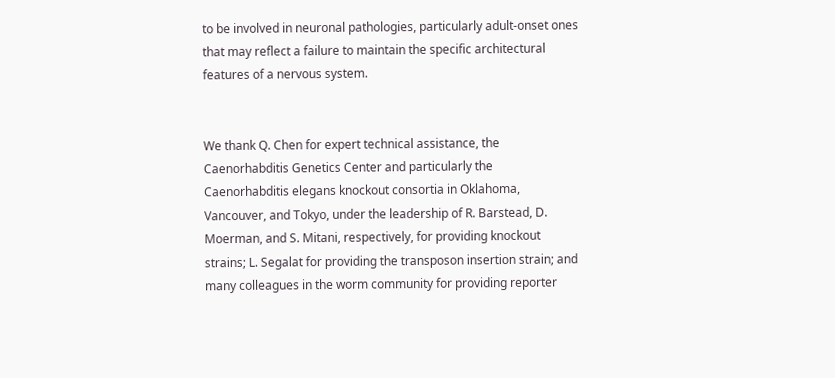to be involved in neuronal pathologies, particularly adult-onset ones that may reflect a failure to maintain the specific architectural features of a nervous system.


We thank Q. Chen for expert technical assistance, the Caenorhabditis Genetics Center and particularly the Caenorhabditis elegans knockout consortia in Oklahoma, Vancouver, and Tokyo, under the leadership of R. Barstead, D. Moerman, and S. Mitani, respectively, for providing knockout strains; L. Segalat for providing the transposon insertion strain; and many colleagues in the worm community for providing reporter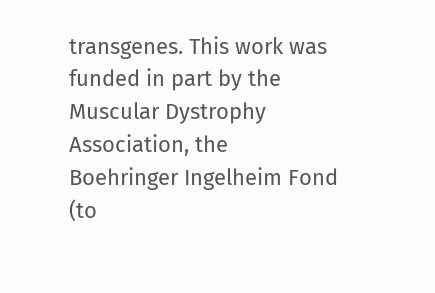transgenes. This work was funded in part by the Muscular Dystrophy Association, the Boehringer Ingelheim Fond (to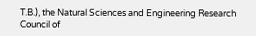T.B.), the Natural Sciences and Engineering Research Council of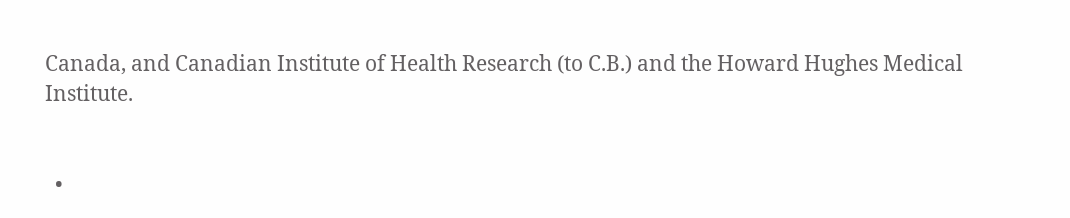Canada, and Canadian Institute of Health Research (to C.B.) and the Howard Hughes Medical Institute.


  •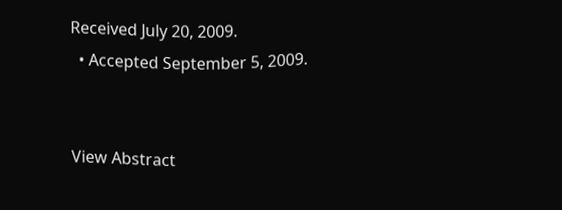Received July 20, 2009.
  • Accepted September 5, 2009.


View Abstract